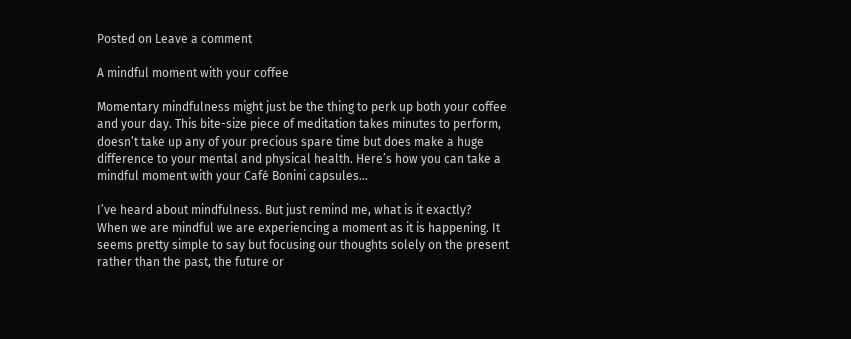Posted on Leave a comment

A mindful moment with your coffee

Momentary mindfulness might just be the thing to perk up both your coffee and your day. This bite-size piece of meditation takes minutes to perform, doesn’t take up any of your precious spare time but does make a huge difference to your mental and physical health. Here’s how you can take a mindful moment with your Café Bonini capsules…

I’ve heard about mindfulness. But just remind me, what is it exactly?
When we are mindful we are experiencing a moment as it is happening. It seems pretty simple to say but focusing our thoughts solely on the present rather than the past, the future or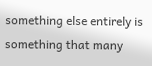something else entirely is something that many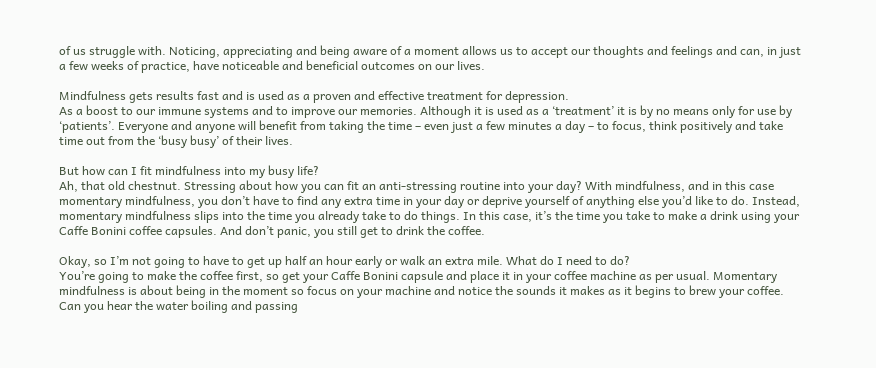of us struggle with. Noticing, appreciating and being aware of a moment allows us to accept our thoughts and feelings and can, in just a few weeks of practice, have noticeable and beneficial outcomes on our lives.

Mindfulness gets results fast and is used as a proven and effective treatment for depression.
As a boost to our immune systems and to improve our memories. Although it is used as a ‘treatment’ it is by no means only for use by ‘patients’. Everyone and anyone will benefit from taking the time – even just a few minutes a day – to focus, think positively and take time out from the ‘busy busy’ of their lives.

But how can I fit mindfulness into my busy life?
Ah, that old chestnut. Stressing about how you can fit an anti-stressing routine into your day? With mindfulness, and in this case momentary mindfulness, you don’t have to find any extra time in your day or deprive yourself of anything else you’d like to do. Instead, momentary mindfulness slips into the time you already take to do things. In this case, it’s the time you take to make a drink using your Caffe Bonini coffee capsules. And don’t panic, you still get to drink the coffee.

Okay, so I’m not going to have to get up half an hour early or walk an extra mile. What do I need to do?
You’re going to make the coffee first, so get your Caffe Bonini capsule and place it in your coffee machine as per usual. Momentary mindfulness is about being in the moment so focus on your machine and notice the sounds it makes as it begins to brew your coffee. Can you hear the water boiling and passing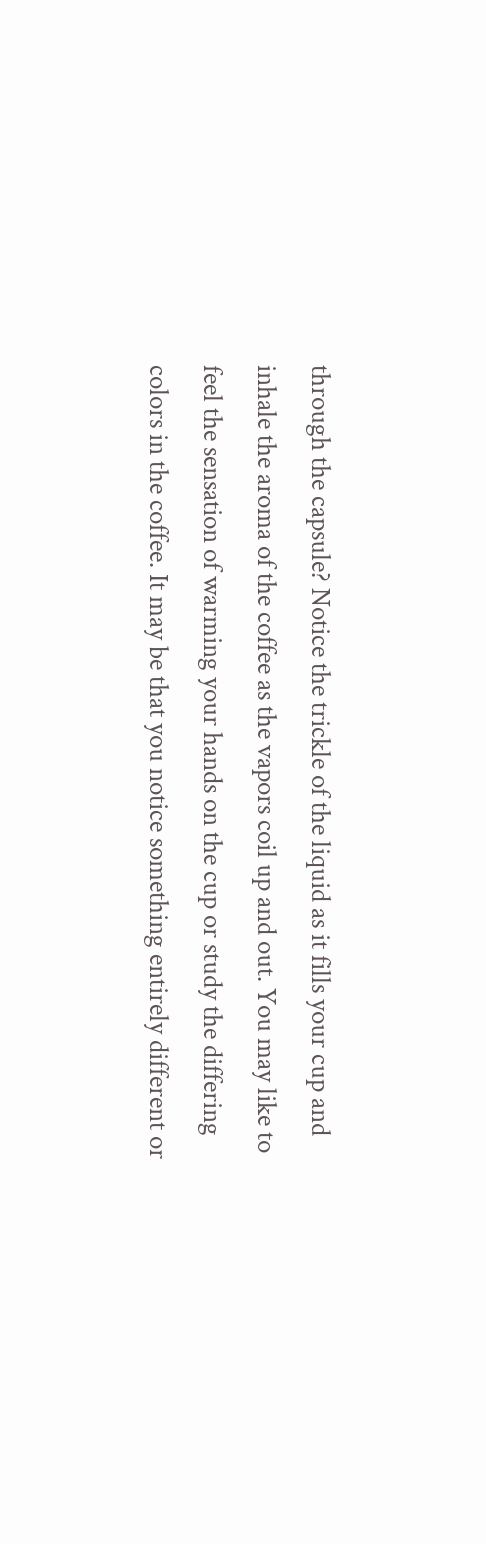through the capsule? Notice the trickle of the liquid as it fills your cup and inhale the aroma of the coffee as the vapors coil up and out. You may like to feel the sensation of warming your hands on the cup or study the differing colors in the coffee. It may be that you notice something entirely different or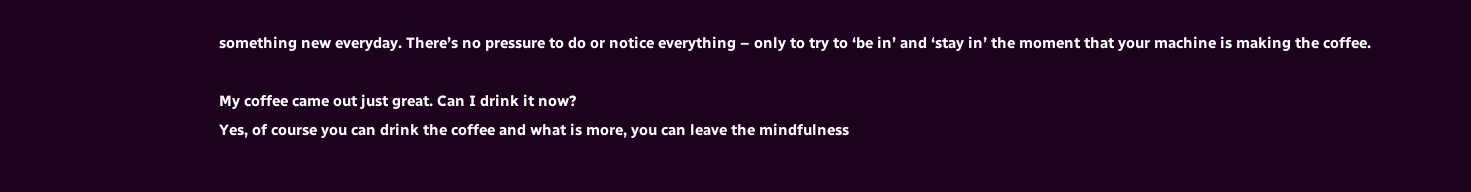something new everyday. There’s no pressure to do or notice everything – only to try to ‘be in’ and ‘stay in’ the moment that your machine is making the coffee.

My coffee came out just great. Can I drink it now?
Yes, of course you can drink the coffee and what is more, you can leave the mindfulness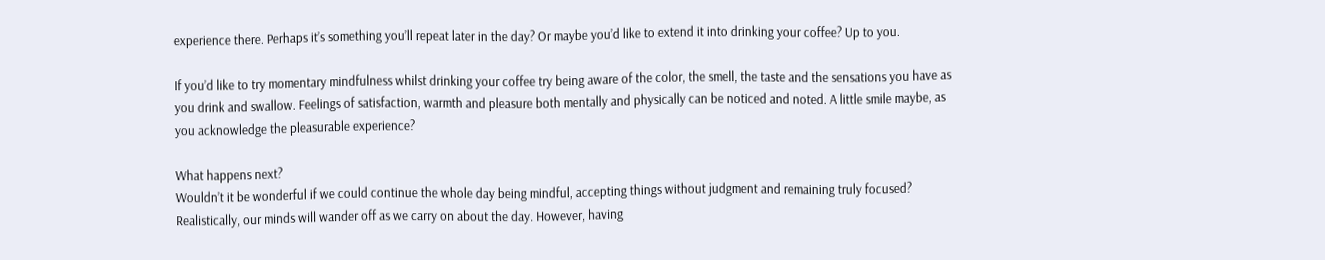experience there. Perhaps it’s something you’ll repeat later in the day? Or maybe you’d like to extend it into drinking your coffee? Up to you.

If you’d like to try momentary mindfulness whilst drinking your coffee try being aware of the color, the smell, the taste and the sensations you have as you drink and swallow. Feelings of satisfaction, warmth and pleasure both mentally and physically can be noticed and noted. A little smile maybe, as you acknowledge the pleasurable experience?

What happens next?
Wouldn’t it be wonderful if we could continue the whole day being mindful, accepting things without judgment and remaining truly focused? Realistically, our minds will wander off as we carry on about the day. However, having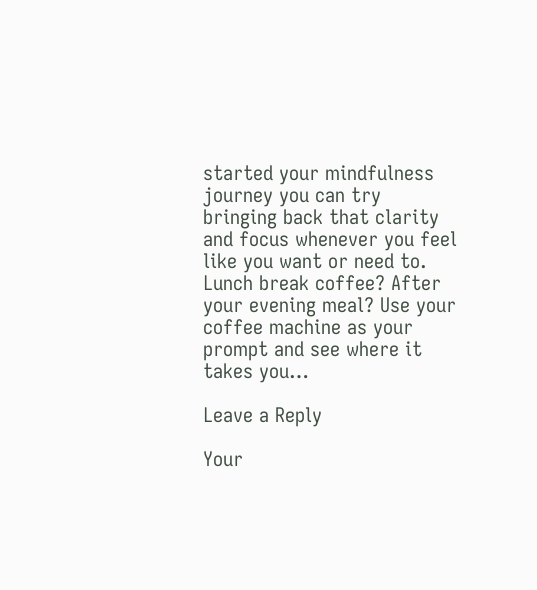started your mindfulness journey you can try bringing back that clarity and focus whenever you feel like you want or need to. Lunch break coffee? After your evening meal? Use your coffee machine as your prompt and see where it takes you…

Leave a Reply

Your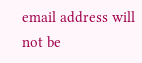email address will not be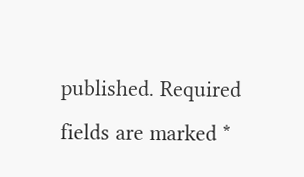published. Required fields are marked *